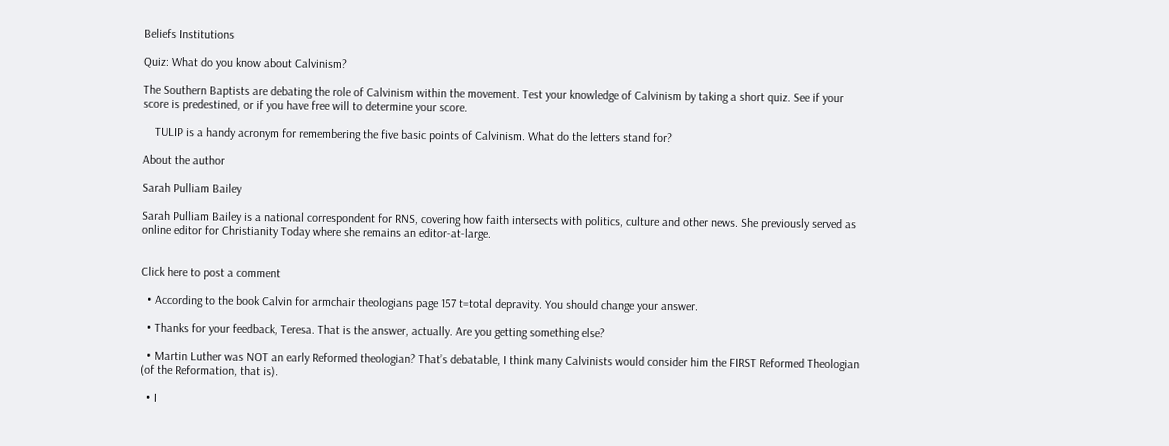Beliefs Institutions

Quiz: What do you know about Calvinism?

The Southern Baptists are debating the role of Calvinism within the movement. Test your knowledge of Calvinism by taking a short quiz. See if your score is predestined, or if you have free will to determine your score.

    TULIP is a handy acronym for remembering the five basic points of Calvinism. What do the letters stand for?

About the author

Sarah Pulliam Bailey

Sarah Pulliam Bailey is a national correspondent for RNS, covering how faith intersects with politics, culture and other news. She previously served as online editor for Christianity Today where she remains an editor-at-large.


Click here to post a comment

  • According to the book Calvin for armchair theologians page 157 t=total depravity. You should change your answer.

  • Thanks for your feedback, Teresa. That is the answer, actually. Are you getting something else?

  • Martin Luther was NOT an early Reformed theologian? That’s debatable, I think many Calvinists would consider him the FIRST Reformed Theologian (of the Reformation, that is).

  • I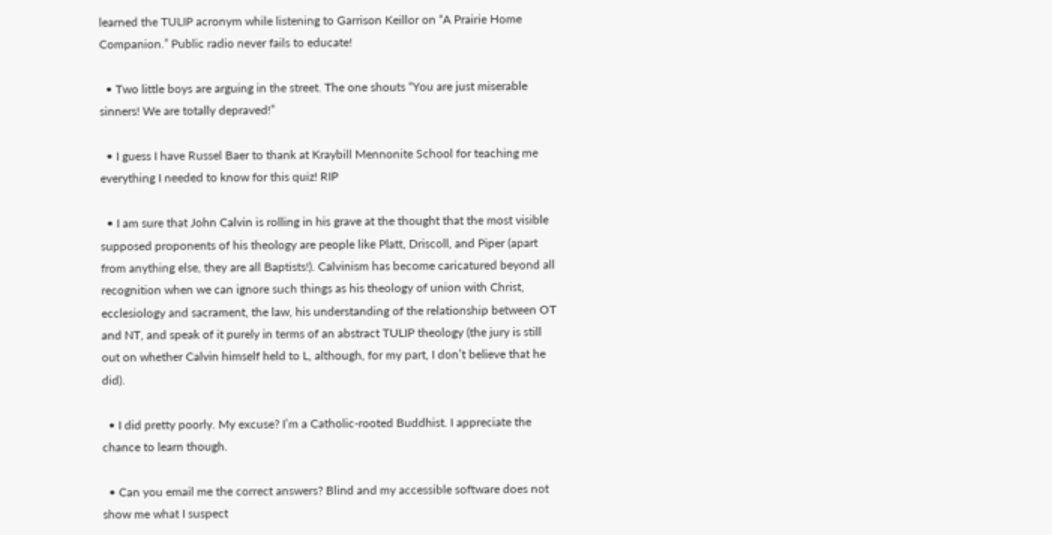learned the TULIP acronym while listening to Garrison Keillor on “A Prairie Home Companion.” Public radio never fails to educate!

  • Two little boys are arguing in the street. The one shouts “You are just miserable sinners! We are totally depraved!”

  • I guess I have Russel Baer to thank at Kraybill Mennonite School for teaching me everything I needed to know for this quiz! RIP

  • I am sure that John Calvin is rolling in his grave at the thought that the most visible supposed proponents of his theology are people like Platt, Driscoll, and Piper (apart from anything else, they are all Baptists!). Calvinism has become caricatured beyond all recognition when we can ignore such things as his theology of union with Christ, ecclesiology and sacrament, the law, his understanding of the relationship between OT and NT, and speak of it purely in terms of an abstract TULIP theology (the jury is still out on whether Calvin himself held to L, although, for my part, I don’t believe that he did).

  • I did pretty poorly. My excuse? I’m a Catholic-rooted Buddhist. I appreciate the chance to learn though.

  • Can you email me the correct answers? Blind and my accessible software does not show me what I suspect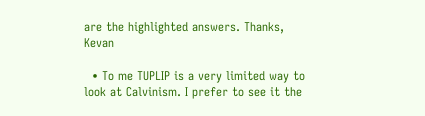are the highlighted answers. Thanks, Kevan

  • To me TUPLIP is a very limited way to look at Calvinism. I prefer to see it the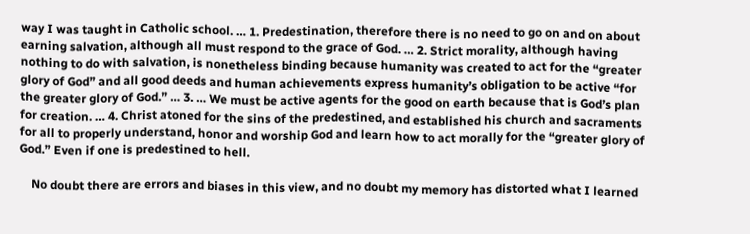way I was taught in Catholic school. … 1. Predestination, therefore there is no need to go on and on about earning salvation, although all must respond to the grace of God. … 2. Strict morality, although having nothing to do with salvation, is nonetheless binding because humanity was created to act for the “greater glory of God” and all good deeds and human achievements express humanity’s obligation to be active “for the greater glory of God.” … 3. … We must be active agents for the good on earth because that is God’s plan for creation. … 4. Christ atoned for the sins of the predestined, and established his church and sacraments for all to properly understand, honor and worship God and learn how to act morally for the “greater glory of God.” Even if one is predestined to hell.

    No doubt there are errors and biases in this view, and no doubt my memory has distorted what I learned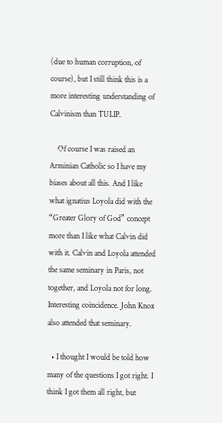(due to human corruption, of course), but I still think this is a more interesting understanding of Calvinism than TULIP.

    Of course I was raised an Arminian Catholic so I have my biases about all this. And I like what ignatius Loyola did with the “Greater Glory of God” concept more than I like what Calvin did with it. Calvin and Loyola attended the same seminary in Paris, not together, and Loyola not for long. Interesting coincidence. John Knox also attended that seminary.

  • I thought I would be told how many of the questions I got right. I think I got them all right, but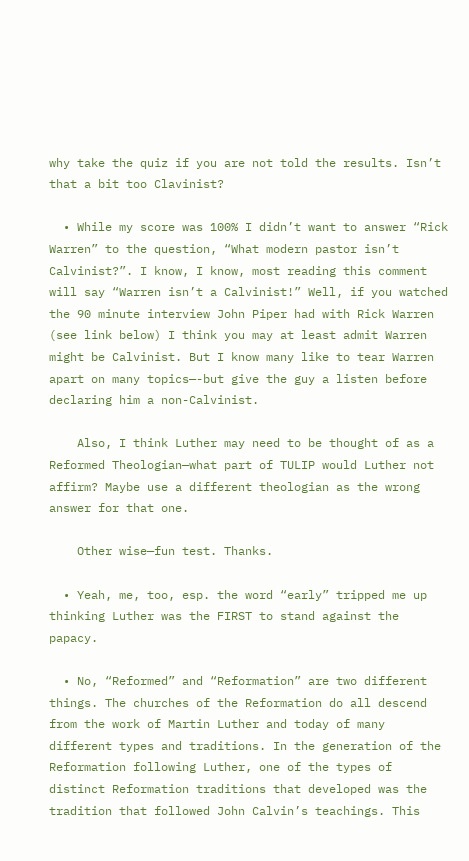why take the quiz if you are not told the results. Isn’t that a bit too Clavinist?

  • While my score was 100% I didn’t want to answer “Rick Warren” to the question, “What modern pastor isn’t Calvinist?”. I know, I know, most reading this comment will say “Warren isn’t a Calvinist!” Well, if you watched the 90 minute interview John Piper had with Rick Warren (see link below) I think you may at least admit Warren might be Calvinist. But I know many like to tear Warren apart on many topics—-but give the guy a listen before declaring him a non-Calvinist.

    Also, I think Luther may need to be thought of as a Reformed Theologian—what part of TULIP would Luther not affirm? Maybe use a different theologian as the wrong answer for that one.

    Other wise—fun test. Thanks.

  • Yeah, me, too, esp. the word “early” tripped me up thinking Luther was the FIRST to stand against the papacy.

  • No, “Reformed” and “Reformation” are two different things. The churches of the Reformation do all descend from the work of Martin Luther and today of many different types and traditions. In the generation of the Reformation following Luther, one of the types of distinct Reformation traditions that developed was the tradition that followed John Calvin’s teachings. This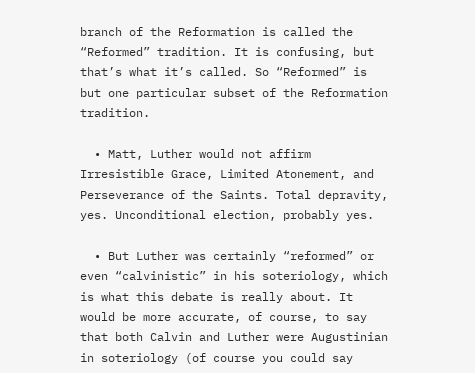branch of the Reformation is called the “Reformed” tradition. It is confusing, but that’s what it’s called. So “Reformed” is but one particular subset of the Reformation tradition.

  • Matt, Luther would not affirm Irresistible Grace, Limited Atonement, and Perseverance of the Saints. Total depravity, yes. Unconditional election, probably yes.

  • But Luther was certainly “reformed” or even “calvinistic” in his soteriology, which is what this debate is really about. It would be more accurate, of course, to say that both Calvin and Luther were Augustinian in soteriology (of course you could say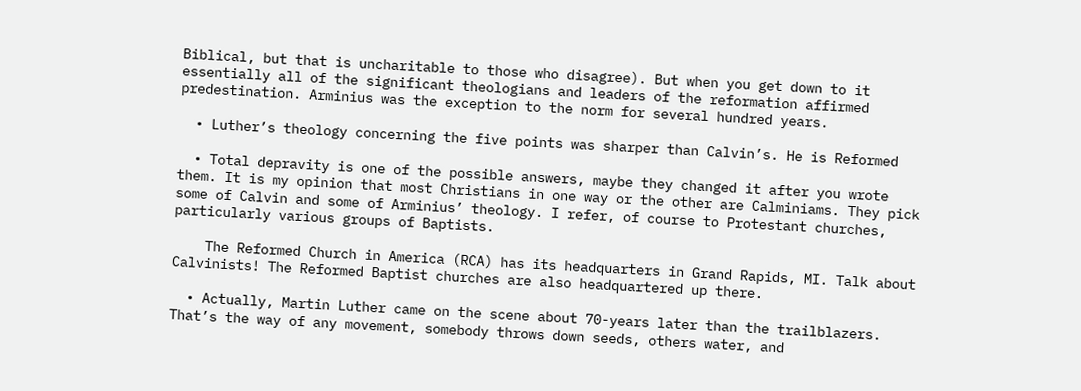Biblical, but that is uncharitable to those who disagree). But when you get down to it essentially all of the significant theologians and leaders of the reformation affirmed predestination. Arminius was the exception to the norm for several hundred years.

  • Luther’s theology concerning the five points was sharper than Calvin’s. He is Reformed

  • Total depravity is one of the possible answers, maybe they changed it after you wrote them. It is my opinion that most Christians in one way or the other are Calminiams. They pick some of Calvin and some of Arminius’ theology. I refer, of course to Protestant churches, particularly various groups of Baptists.

    The Reformed Church in America (RCA) has its headquarters in Grand Rapids, MI. Talk about Calvinists! The Reformed Baptist churches are also headquartered up there.

  • Actually, Martin Luther came on the scene about 70-years later than the trailblazers. That’s the way of any movement, somebody throws down seeds, others water, and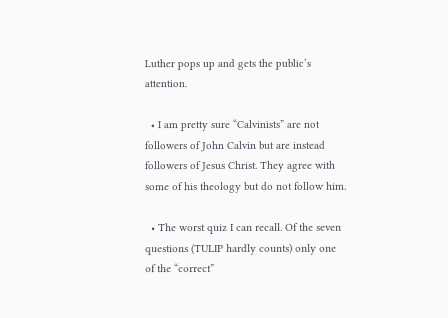Luther pops up and gets the public’s attention.

  • I am pretty sure “Calvinists” are not followers of John Calvin but are instead followers of Jesus Christ. They agree with some of his theology but do not follow him.

  • The worst quiz I can recall. Of the seven questions (TULIP hardly counts) only one of the “correct”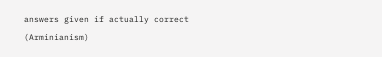answers given if actually correct (Arminianism)